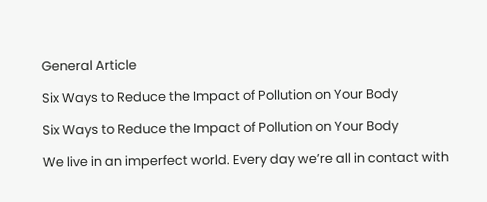General Article

Six Ways to Reduce the Impact of Pollution on Your Body

Six Ways to Reduce the Impact of Pollution on Your Body

We live in an imperfect world. Every day we’re all in contact with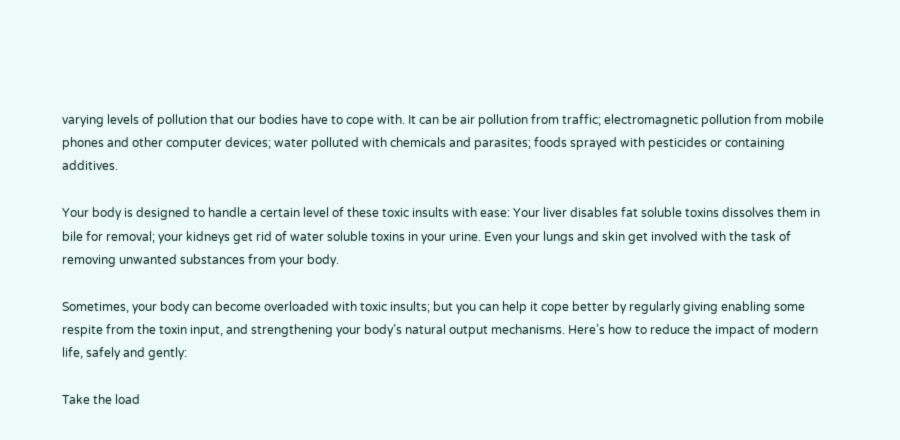varying levels of pollution that our bodies have to cope with. It can be air pollution from traffic; electromagnetic pollution from mobile phones and other computer devices; water polluted with chemicals and parasites; foods sprayed with pesticides or containing additives.

Your body is designed to handle a certain level of these toxic insults with ease: Your liver disables fat soluble toxins dissolves them in bile for removal; your kidneys get rid of water soluble toxins in your urine. Even your lungs and skin get involved with the task of removing unwanted substances from your body.

Sometimes, your body can become overloaded with toxic insults; but you can help it cope better by regularly giving enabling some respite from the toxin input, and strengthening your body’s natural output mechanisms. Here’s how to reduce the impact of modern life, safely and gently:

Take the load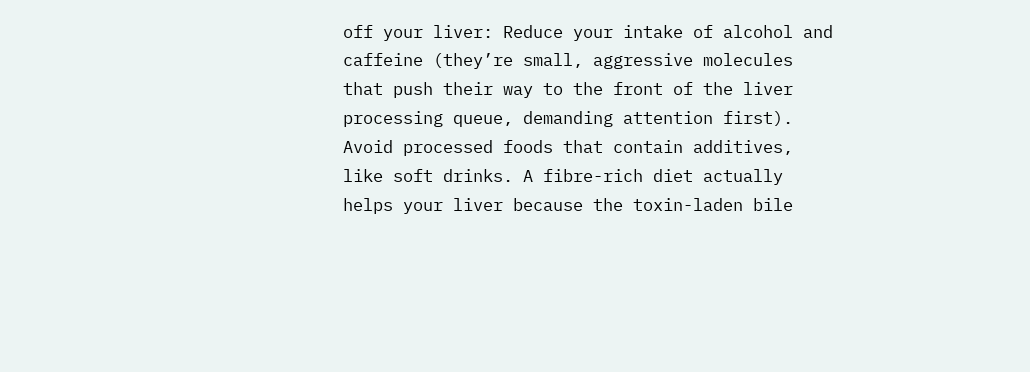off your liver: Reduce your intake of alcohol and caffeine (they’re small, aggressive molecules that push their way to the front of the liver processing queue, demanding attention first). Avoid processed foods that contain additives, like soft drinks. A fibre-rich diet actually helps your liver because the toxin-laden bile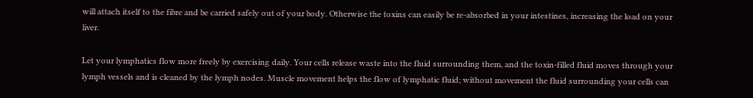will attach itself to the fibre and be carried safely out of your body. Otherwise the toxins can easily be re-absorbed in your intestines, increasing the load on your liver.

Let your lymphatics flow more freely by exercising daily. Your cells release waste into the fluid surrounding them, and the toxin-filled fluid moves through your lymph vessels and is cleaned by the lymph nodes. Muscle movement helps the flow of lymphatic fluid; without movement the fluid surrounding your cells can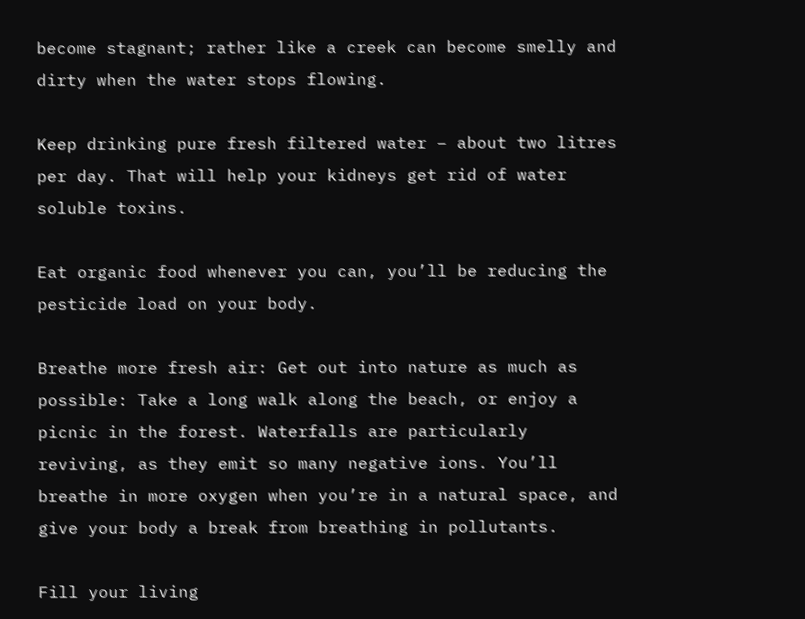become stagnant; rather like a creek can become smelly and dirty when the water stops flowing.

Keep drinking pure fresh filtered water – about two litres per day. That will help your kidneys get rid of water soluble toxins.

Eat organic food whenever you can, you’ll be reducing the pesticide load on your body.

Breathe more fresh air: Get out into nature as much as possible: Take a long walk along the beach, or enjoy a picnic in the forest. Waterfalls are particularly reviving, as they emit so many negative ions. You’ll breathe in more oxygen when you’re in a natural space, and give your body a break from breathing in pollutants.

Fill your living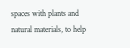spaces with plants and natural materials, to help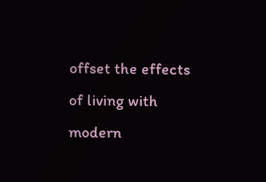offset the effects of living with modern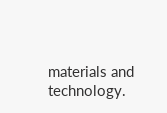materials and technology.